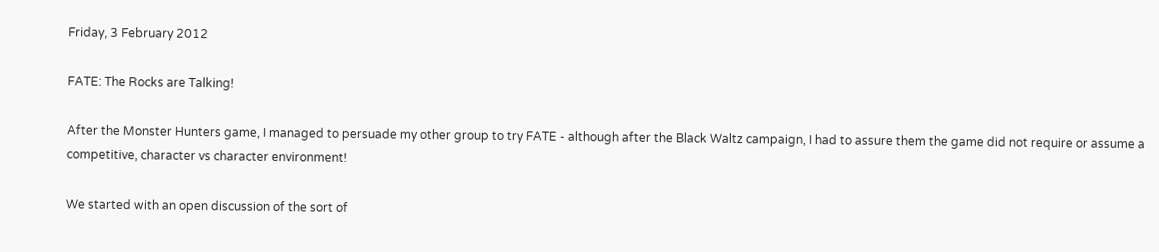Friday, 3 February 2012

FATE: The Rocks are Talking!

After the Monster Hunters game, I managed to persuade my other group to try FATE - although after the Black Waltz campaign, I had to assure them the game did not require or assume a competitive, character vs character environment!

We started with an open discussion of the sort of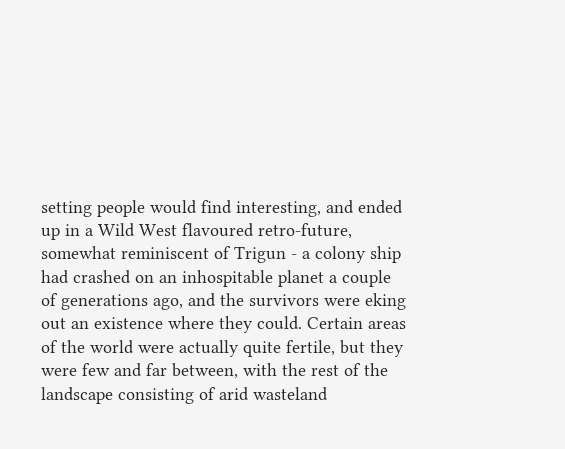setting people would find interesting, and ended up in a Wild West flavoured retro-future, somewhat reminiscent of Trigun - a colony ship had crashed on an inhospitable planet a couple of generations ago, and the survivors were eking out an existence where they could. Certain areas of the world were actually quite fertile, but they were few and far between, with the rest of the landscape consisting of arid wasteland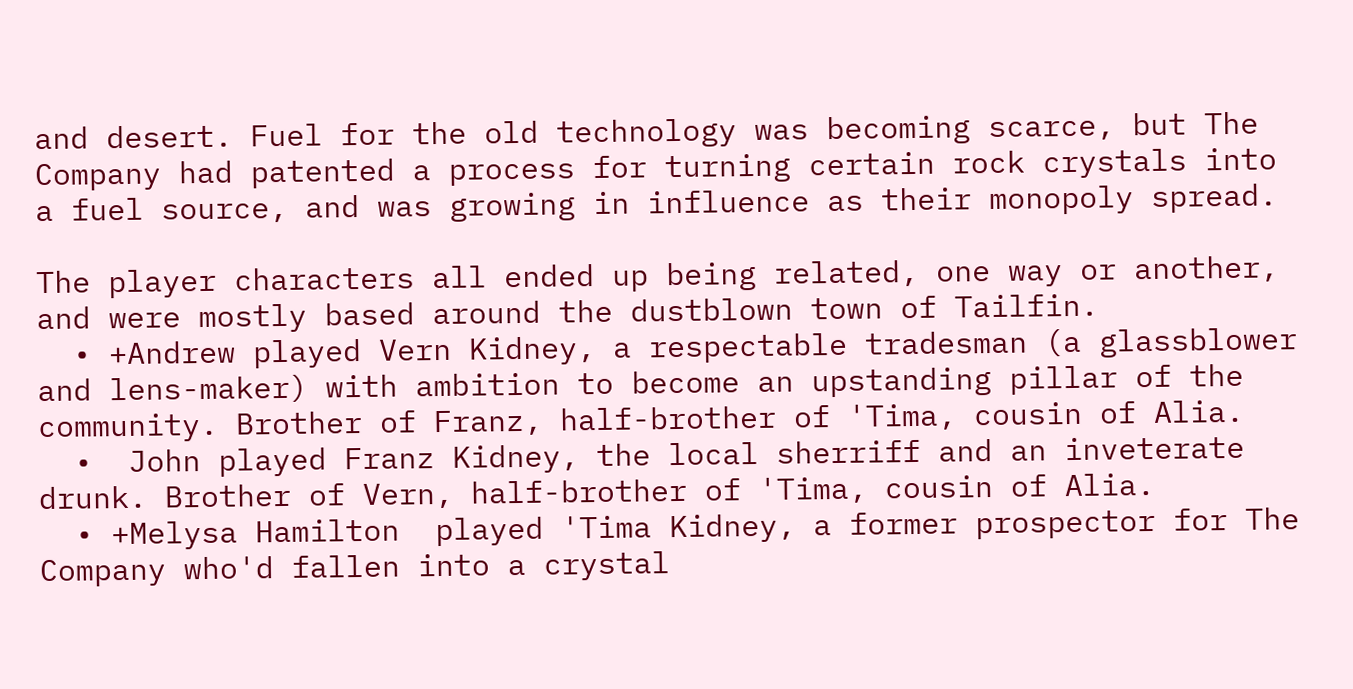and desert. Fuel for the old technology was becoming scarce, but The Company had patented a process for turning certain rock crystals into a fuel source, and was growing in influence as their monopoly spread.

The player characters all ended up being related, one way or another, and were mostly based around the dustblown town of Tailfin.
  • +Andrew played Vern Kidney, a respectable tradesman (a glassblower and lens-maker) with ambition to become an upstanding pillar of the community. Brother of Franz, half-brother of 'Tima, cousin of Alia.
  •  John played Franz Kidney, the local sherriff and an inveterate drunk. Brother of Vern, half-brother of 'Tima, cousin of Alia.
  • +Melysa Hamilton  played 'Tima Kidney, a former prospector for The Company who'd fallen into a crystal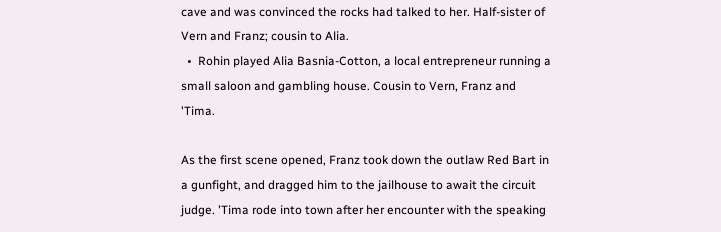cave and was convinced the rocks had talked to her. Half-sister of Vern and Franz; cousin to Alia.
  •  Rohin played Alia Basnia-Cotton, a local entrepreneur running a small saloon and gambling house. Cousin to Vern, Franz and 'Tima.

As the first scene opened, Franz took down the outlaw Red Bart in a gunfight, and dragged him to the jailhouse to await the circuit judge. 'Tima rode into town after her encounter with the speaking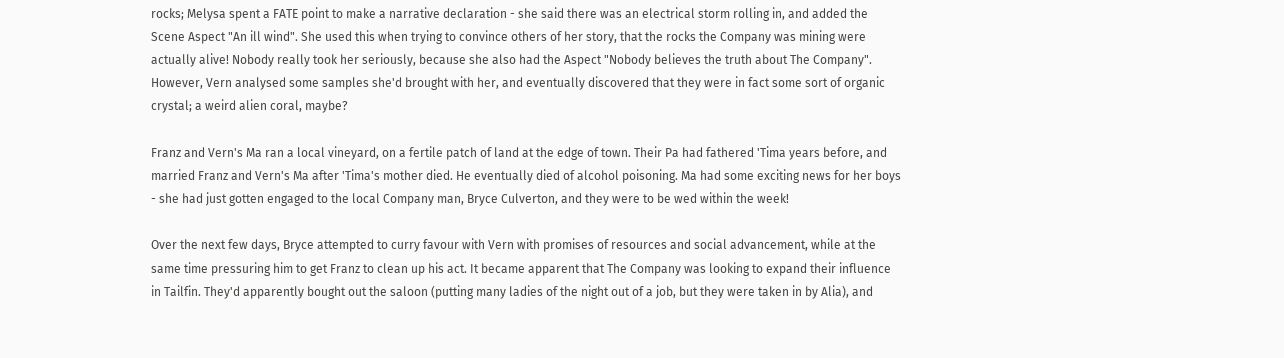rocks; Melysa spent a FATE point to make a narrative declaration - she said there was an electrical storm rolling in, and added the Scene Aspect "An ill wind". She used this when trying to convince others of her story, that the rocks the Company was mining were actually alive! Nobody really took her seriously, because she also had the Aspect "Nobody believes the truth about The Company". However, Vern analysed some samples she'd brought with her, and eventually discovered that they were in fact some sort of organic crystal; a weird alien coral, maybe?

Franz and Vern's Ma ran a local vineyard, on a fertile patch of land at the edge of town. Their Pa had fathered 'Tima years before, and married Franz and Vern's Ma after 'Tima's mother died. He eventually died of alcohol poisoning. Ma had some exciting news for her boys - she had just gotten engaged to the local Company man, Bryce Culverton, and they were to be wed within the week!

Over the next few days, Bryce attempted to curry favour with Vern with promises of resources and social advancement, while at the same time pressuring him to get Franz to clean up his act. It became apparent that The Company was looking to expand their influence in Tailfin. They'd apparently bought out the saloon (putting many ladies of the night out of a job, but they were taken in by Alia), and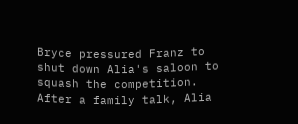Bryce pressured Franz to shut down Alia's saloon to squash the competition. After a family talk, Alia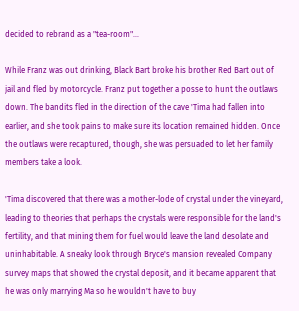decided to rebrand as a "tea-room"...

While Franz was out drinking, Black Bart broke his brother Red Bart out of jail and fled by motorcycle. Franz put together a posse to hunt the outlaws down. The bandits fled in the direction of the cave 'Tima had fallen into earlier, and she took pains to make sure its location remained hidden. Once the outlaws were recaptured, though, she was persuaded to let her family members take a look.

'Tima discovered that there was a mother-lode of crystal under the vineyard, leading to theories that perhaps the crystals were responsible for the land's fertility, and that mining them for fuel would leave the land desolate and uninhabitable. A sneaky look through Bryce's mansion revealed Company survey maps that showed the crystal deposit, and it became apparent that he was only marrying Ma so he wouldn't have to buy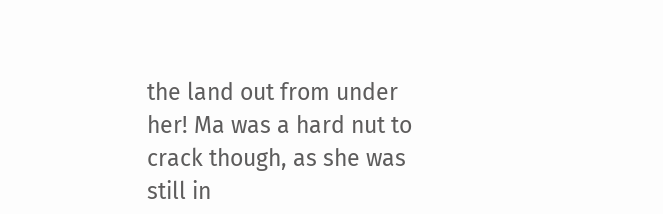the land out from under her! Ma was a hard nut to crack though, as she was still in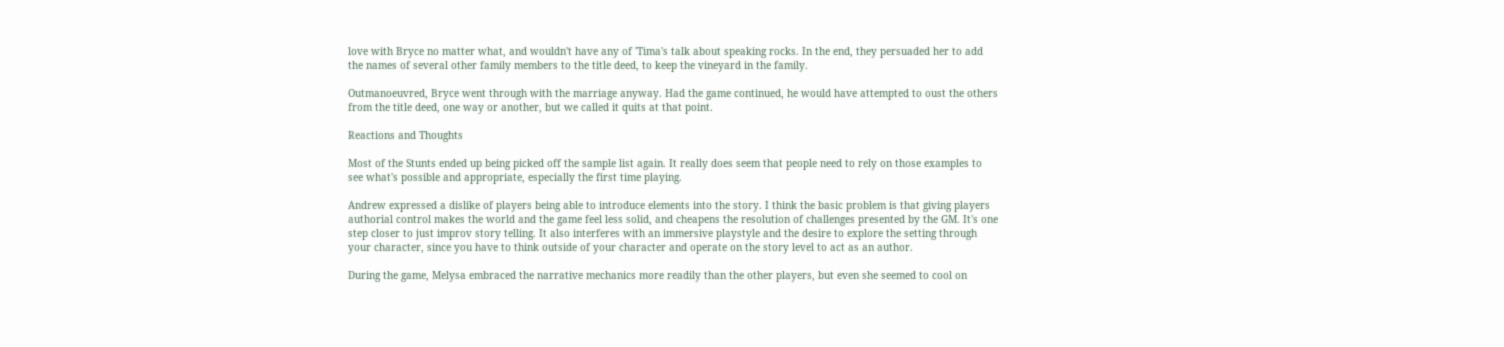love with Bryce no matter what, and wouldn't have any of 'Tima's talk about speaking rocks. In the end, they persuaded her to add the names of several other family members to the title deed, to keep the vineyard in the family.

Outmanoeuvred, Bryce went through with the marriage anyway. Had the game continued, he would have attempted to oust the others from the title deed, one way or another, but we called it quits at that point.

Reactions and Thoughts

Most of the Stunts ended up being picked off the sample list again. It really does seem that people need to rely on those examples to see what's possible and appropriate, especially the first time playing.

Andrew expressed a dislike of players being able to introduce elements into the story. I think the basic problem is that giving players authorial control makes the world and the game feel less solid, and cheapens the resolution of challenges presented by the GM. It's one step closer to just improv story telling. It also interferes with an immersive playstyle and the desire to explore the setting through your character, since you have to think outside of your character and operate on the story level to act as an author.

During the game, Melysa embraced the narrative mechanics more readily than the other players, but even she seemed to cool on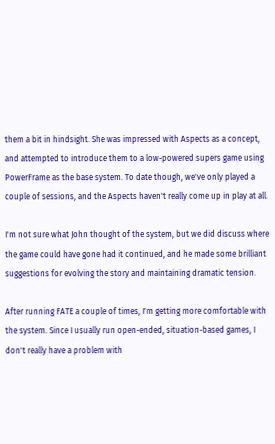them a bit in hindsight. She was impressed with Aspects as a concept, and attempted to introduce them to a low-powered supers game using PowerFrame as the base system. To date though, we've only played a couple of sessions, and the Aspects haven't really come up in play at all.

I'm not sure what John thought of the system, but we did discuss where the game could have gone had it continued, and he made some brilliant suggestions for evolving the story and maintaining dramatic tension.

After running FATE a couple of times, I'm getting more comfortable with the system. Since I usually run open-ended, situation-based games, I don't really have a problem with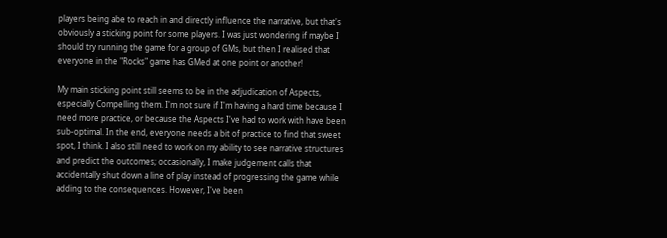players being abe to reach in and directly influence the narrative, but that's obviously a sticking point for some players. I was just wondering if maybe I should try running the game for a group of GMs, but then I realised that everyone in the "Rocks" game has GMed at one point or another!

My main sticking point still seems to be in the adjudication of Aspects, especially Compelling them. I'm not sure if I'm having a hard time because I need more practice, or because the Aspects I've had to work with have been sub-optimal. In the end, everyone needs a bit of practice to find that sweet spot, I think. I also still need to work on my ability to see narrative structures and predict the outcomes; occasionally, I make judgement calls that accidentally shut down a line of play instead of progressing the game while adding to the consequences. However, I've been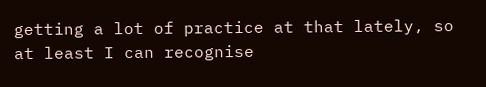getting a lot of practice at that lately, so at least I can recognise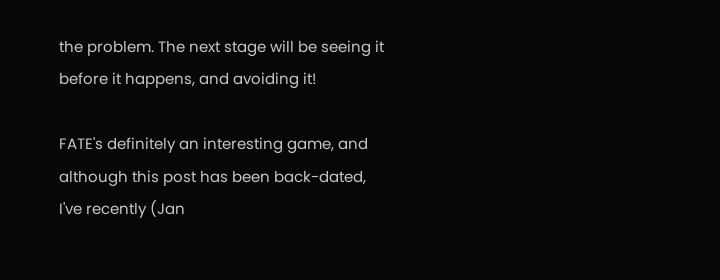the problem. The next stage will be seeing it before it happens, and avoiding it!

FATE's definitely an interesting game, and although this post has been back-dated, I've recently (Jan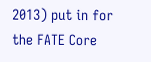2013) put in for the FATE Core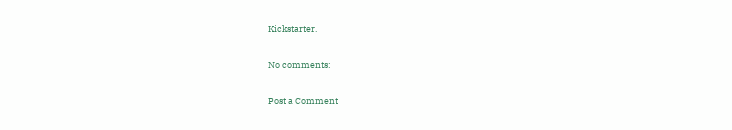Kickstarter.

No comments:

Post a Comment